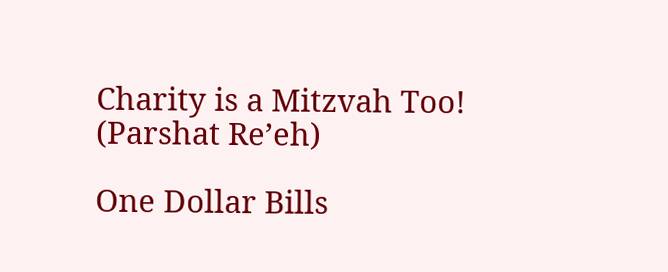Charity is a Mitzvah Too! (Parshat Re’eh)

One Dollar Bills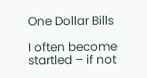One Dollar Bills

I often become startled – if not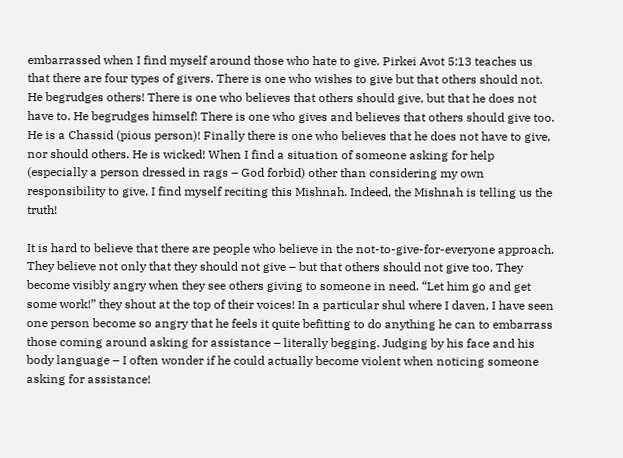embarrassed when I find myself around those who hate to give. Pirkei Avot 5:13 teaches us that there are four types of givers. There is one who wishes to give but that others should not. He begrudges others! There is one who believes that others should give, but that he does not have to. He begrudges himself! There is one who gives and believes that others should give too. He is a Chassid (pious person)! Finally there is one who believes that he does not have to give, nor should others. He is wicked! When I find a situation of someone asking for help (especially a person dressed in rags – God forbid) other than considering my own responsibility to give, I find myself reciting this Mishnah. Indeed, the Mishnah is telling us the truth!

It is hard to believe that there are people who believe in the not-to-give-for-everyone approach. They believe not only that they should not give – but that others should not give too. They become visibly angry when they see others giving to someone in need. “Let him go and get some work!” they shout at the top of their voices! In a particular shul where I daven, I have seen one person become so angry that he feels it quite befitting to do anything he can to embarrass those coming around asking for assistance – literally begging. Judging by his face and his body language – I often wonder if he could actually become violent when noticing someone asking for assistance!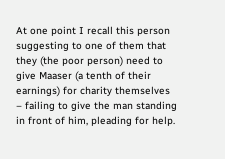At one point I recall this person suggesting to one of them that they (the poor person) need to give Maaser (a tenth of their earnings) for charity themselves – failing to give the man standing in front of him, pleading for help.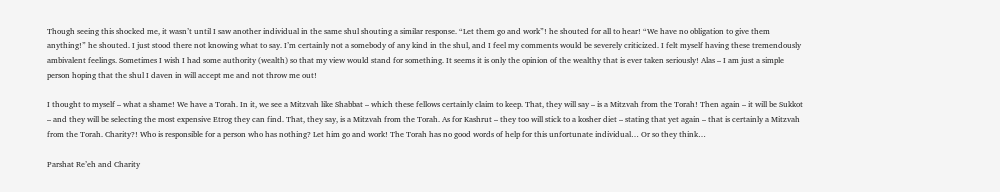Though seeing this shocked me, it wasn’t until I saw another individual in the same shul shouting a similar response. “Let them go and work”! he shouted for all to hear! “We have no obligation to give them anything!” he shouted. I just stood there not knowing what to say. I’m certainly not a somebody of any kind in the shul, and I feel my comments would be severely criticized. I felt myself having these tremendously ambivalent feelings. Sometimes I wish I had some authority (wealth) so that my view would stand for something. It seems it is only the opinion of the wealthy that is ever taken seriously! Alas – I am just a simple person hoping that the shul I daven in will accept me and not throw me out!

I thought to myself – what a shame! We have a Torah. In it, we see a Mitzvah like Shabbat – which these fellows certainly claim to keep. That, they will say – is a Mitzvah from the Torah! Then again – it will be Sukkot – and they will be selecting the most expensive Etrog they can find. That, they say, is a Mitzvah from the Torah. As for Kashrut – they too will stick to a kosher diet – stating that yet again – that is certainly a Mitzvah from the Torah. Charity?! Who is responsible for a person who has nothing? Let him go and work! The Torah has no good words of help for this unfortunate individual… Or so they think…

Parshat Re’eh and Charity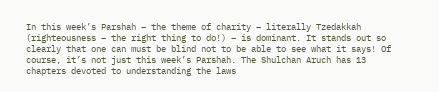In this week’s Parshah – the theme of charity – literally Tzedakkah (righteousness – the right thing to do!) – is dominant. It stands out so clearly that one can must be blind not to be able to see what it says! Of course, it’s not just this week’s Parshah. The Shulchan Aruch has 13 chapters devoted to understanding the laws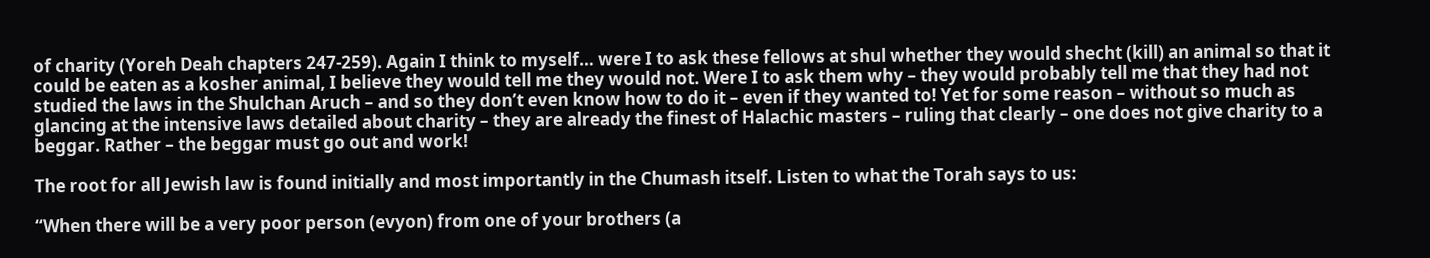of charity (Yoreh Deah chapters 247-259). Again I think to myself… were I to ask these fellows at shul whether they would shecht (kill) an animal so that it could be eaten as a kosher animal, I believe they would tell me they would not. Were I to ask them why – they would probably tell me that they had not studied the laws in the Shulchan Aruch – and so they don’t even know how to do it – even if they wanted to! Yet for some reason – without so much as glancing at the intensive laws detailed about charity – they are already the finest of Halachic masters – ruling that clearly – one does not give charity to a beggar. Rather – the beggar must go out and work!

The root for all Jewish law is found initially and most importantly in the Chumash itself. Listen to what the Torah says to us:

“When there will be a very poor person (evyon) from one of your brothers (a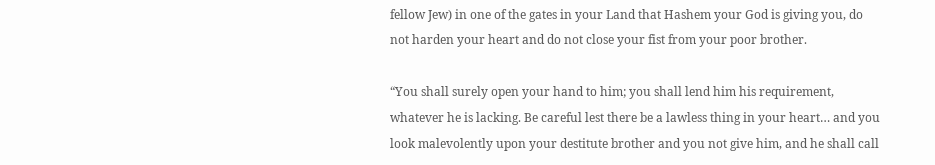fellow Jew) in one of the gates in your Land that Hashem your God is giving you, do not harden your heart and do not close your fist from your poor brother.

“You shall surely open your hand to him; you shall lend him his requirement, whatever he is lacking. Be careful lest there be a lawless thing in your heart… and you look malevolently upon your destitute brother and you not give him, and he shall call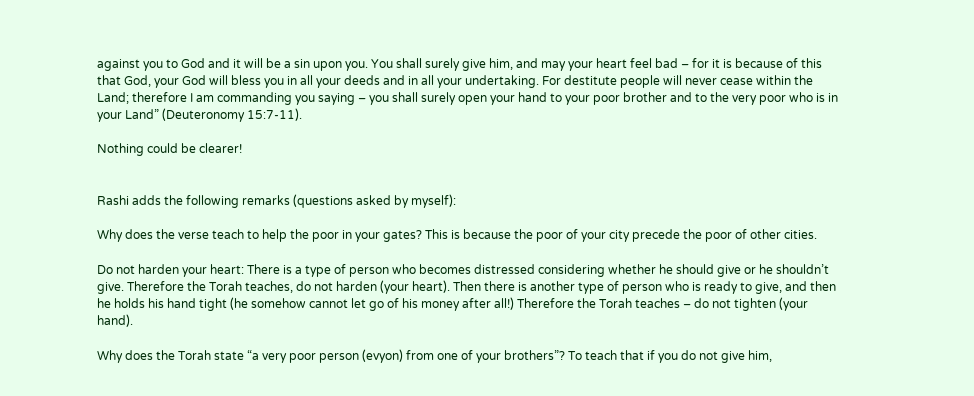against you to God and it will be a sin upon you. You shall surely give him, and may your heart feel bad – for it is because of this that God, your God will bless you in all your deeds and in all your undertaking. For destitute people will never cease within the Land; therefore I am commanding you saying – you shall surely open your hand to your poor brother and to the very poor who is in your Land” (Deuteronomy 15:7-11).

Nothing could be clearer!


Rashi adds the following remarks (questions asked by myself):

Why does the verse teach to help the poor in your gates? This is because the poor of your city precede the poor of other cities.

Do not harden your heart: There is a type of person who becomes distressed considering whether he should give or he shouldn’t give. Therefore the Torah teaches, do not harden (your heart). Then there is another type of person who is ready to give, and then he holds his hand tight (he somehow cannot let go of his money after all!) Therefore the Torah teaches – do not tighten (your hand).

Why does the Torah state “a very poor person (evyon) from one of your brothers”? To teach that if you do not give him,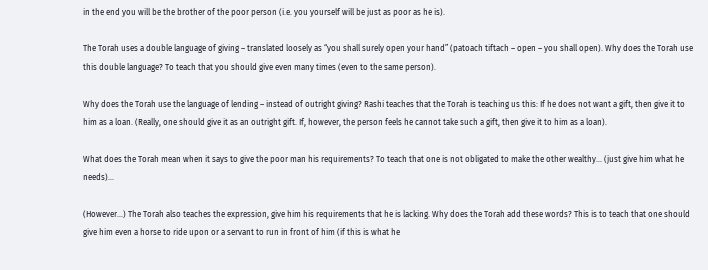in the end you will be the brother of the poor person (i.e. you yourself will be just as poor as he is).

The Torah uses a double language of giving – translated loosely as “you shall surely open your hand” (patoach tiftach – open – you shall open). Why does the Torah use this double language? To teach that you should give even many times (even to the same person).

Why does the Torah use the language of lending – instead of outright giving? Rashi teaches that the Torah is teaching us this: If he does not want a gift, then give it to him as a loan. (Really, one should give it as an outright gift. If, however, the person feels he cannot take such a gift, then give it to him as a loan).

What does the Torah mean when it says to give the poor man his requirements? To teach that one is not obligated to make the other wealthy… (just give him what he needs)…

(However…) The Torah also teaches the expression, give him his requirements that he is lacking. Why does the Torah add these words? This is to teach that one should give him even a horse to ride upon or a servant to run in front of him (if this is what he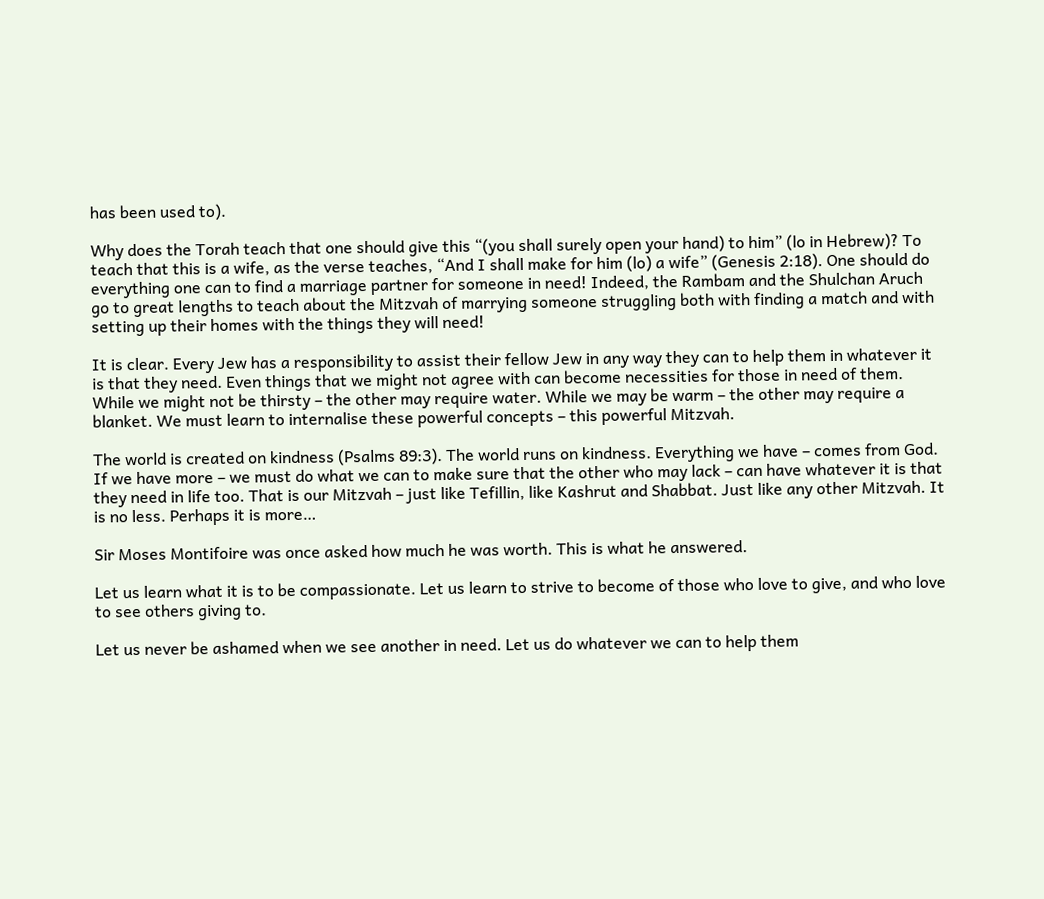has been used to).

Why does the Torah teach that one should give this “(you shall surely open your hand) to him” (lo in Hebrew)? To teach that this is a wife, as the verse teaches, “And I shall make for him (lo) a wife” (Genesis 2:18). One should do everything one can to find a marriage partner for someone in need! Indeed, the Rambam and the Shulchan Aruch go to great lengths to teach about the Mitzvah of marrying someone struggling both with finding a match and with setting up their homes with the things they will need!

It is clear. Every Jew has a responsibility to assist their fellow Jew in any way they can to help them in whatever it is that they need. Even things that we might not agree with can become necessities for those in need of them. While we might not be thirsty – the other may require water. While we may be warm – the other may require a blanket. We must learn to internalise these powerful concepts – this powerful Mitzvah.

The world is created on kindness (Psalms 89:3). The world runs on kindness. Everything we have – comes from God. If we have more – we must do what we can to make sure that the other who may lack – can have whatever it is that they need in life too. That is our Mitzvah – just like Tefillin, like Kashrut and Shabbat. Just like any other Mitzvah. It is no less. Perhaps it is more…

Sir Moses Montifoire was once asked how much he was worth. This is what he answered.

Let us learn what it is to be compassionate. Let us learn to strive to become of those who love to give, and who love to see others giving to.

Let us never be ashamed when we see another in need. Let us do whatever we can to help them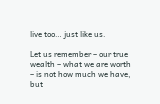live too… just like us.

Let us remember – our true wealth – what we are worth – is not how much we have, but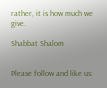rather, it is how much we give.

Shabbat Shalom


Please follow and like us: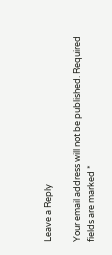Leave a Reply

Your email address will not be published. Required fields are marked *